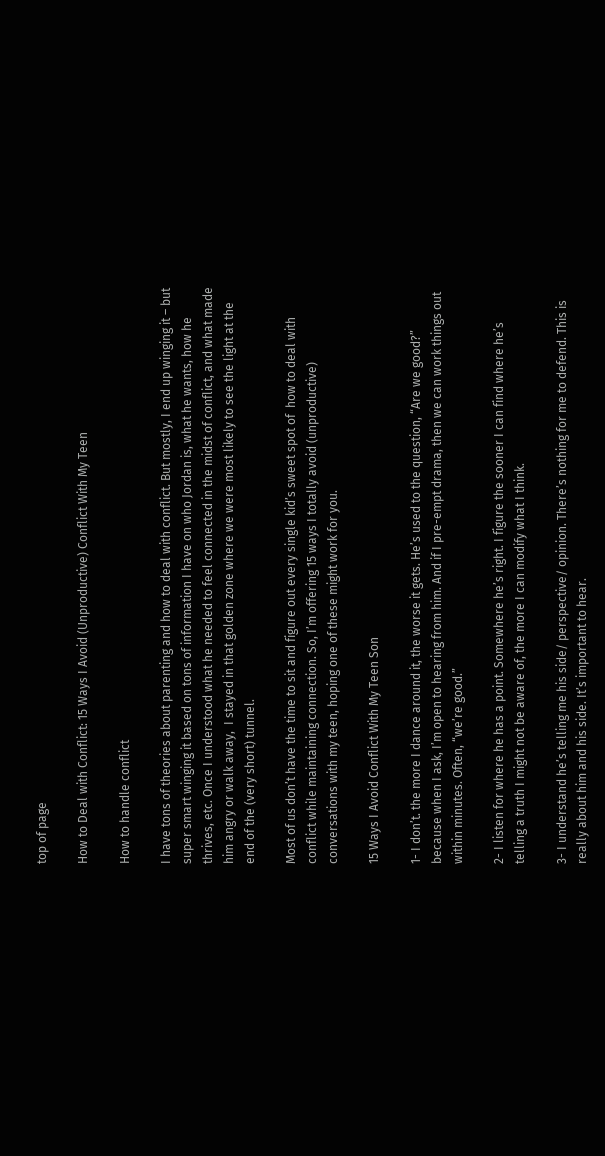top of page

How to Deal with Conflict: 15 Ways I Avoid (Unproductive) Conflict With My Teen

How to handle conflict

I have tons of theories about parenting and how to deal with conflict. But mostly, I end up winging it – but super smart winging it based on tons of information I have on who Jordan is, what he wants, how he thrives, etc. Once I understood what he needed to feel connected in the midst of conflict, and what made him angry or walk away,  I stayed in that golden zone where we were most likely to see the light at the end of the (very short) tunnel.

Most of us don’t have the time to sit and figure out every single kid’s sweet spot of  how to deal with conflict while maintaining connection. So, I’m offering 15 ways I totally avoid (unproductive) conversations with my teen, hoping one of these might work for you.

15 Ways I Avoid Conflict With My Teen Son

1- I don’t. the more I dance around it, the worse it gets. He’s used to the question, “Are we good?” because when I ask, I’m open to hearing from him. And if I pre-empt drama, then we can work things out within minutes. Often, “we’re good.”

2- I listen for where he has a point. Somewhere he’s right. I figure the sooner I can find where he’s telling a truth I might not be aware of, the more I can modify what I think.

3- I understand he’s telling me his side/ perspective/ opinion. There’s nothing for me to defend. This is really about him and his side. It’s important to hear.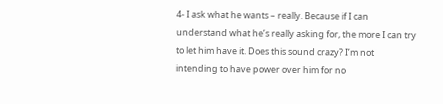4- I ask what he wants – really. Because if I can understand what he’s really asking for, the more I can try to let him have it. Does this sound crazy? I’m not intending to have power over him for no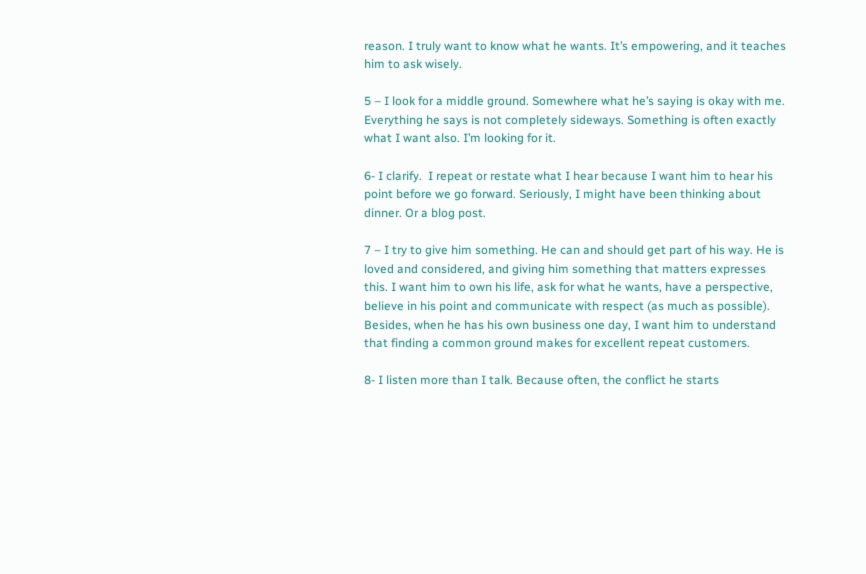reason. I truly want to know what he wants. It’s empowering, and it teaches him to ask wisely.

5 – I look for a middle ground. Somewhere what he’s saying is okay with me. Everything he says is not completely sideways. Something is often exactly what I want also. I’m looking for it.

6- I clarify.  I repeat or restate what I hear because I want him to hear his point before we go forward. Seriously, I might have been thinking about dinner. Or a blog post.

7 – I try to give him something. He can and should get part of his way. He is loved and considered, and giving him something that matters expresses this. I want him to own his life, ask for what he wants, have a perspective, believe in his point and communicate with respect (as much as possible). Besides, when he has his own business one day, I want him to understand that finding a common ground makes for excellent repeat customers.

8- I listen more than I talk. Because often, the conflict he starts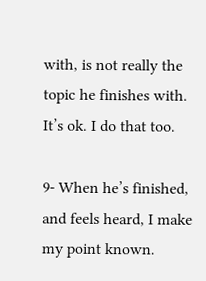with, is not really the topic he finishes with. It’s ok. I do that too.

9- When he’s finished, and feels heard, I make my point known.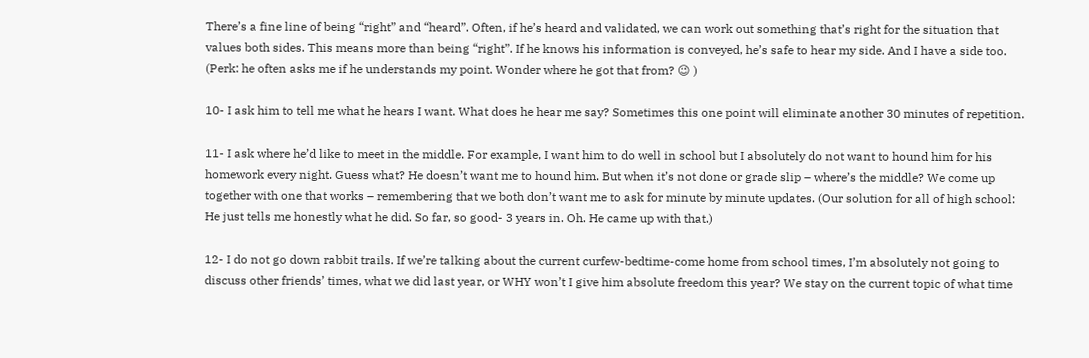There’s a fine line of being “right” and “heard”. Often, if he’s heard and validated, we can work out something that’s right for the situation that values both sides. This means more than being “right”. If he knows his information is conveyed, he’s safe to hear my side. And I have a side too. (Perk: he often asks me if he understands my point. Wonder where he got that from? 😉 )

10- I ask him to tell me what he hears I want. What does he hear me say? Sometimes this one point will eliminate another 30 minutes of repetition.

11- I ask where he’d like to meet in the middle. For example, I want him to do well in school but I absolutely do not want to hound him for his homework every night. Guess what? He doesn’t want me to hound him. But when it’s not done or grade slip – where’s the middle? We come up together with one that works – remembering that we both don’t want me to ask for minute by minute updates. (Our solution for all of high school: He just tells me honestly what he did. So far, so good- 3 years in. Oh. He came up with that.)

12- I do not go down rabbit trails. If we’re talking about the current curfew-bedtime-come home from school times, I’m absolutely not going to discuss other friends’ times, what we did last year, or WHY won’t I give him absolute freedom this year? We stay on the current topic of what time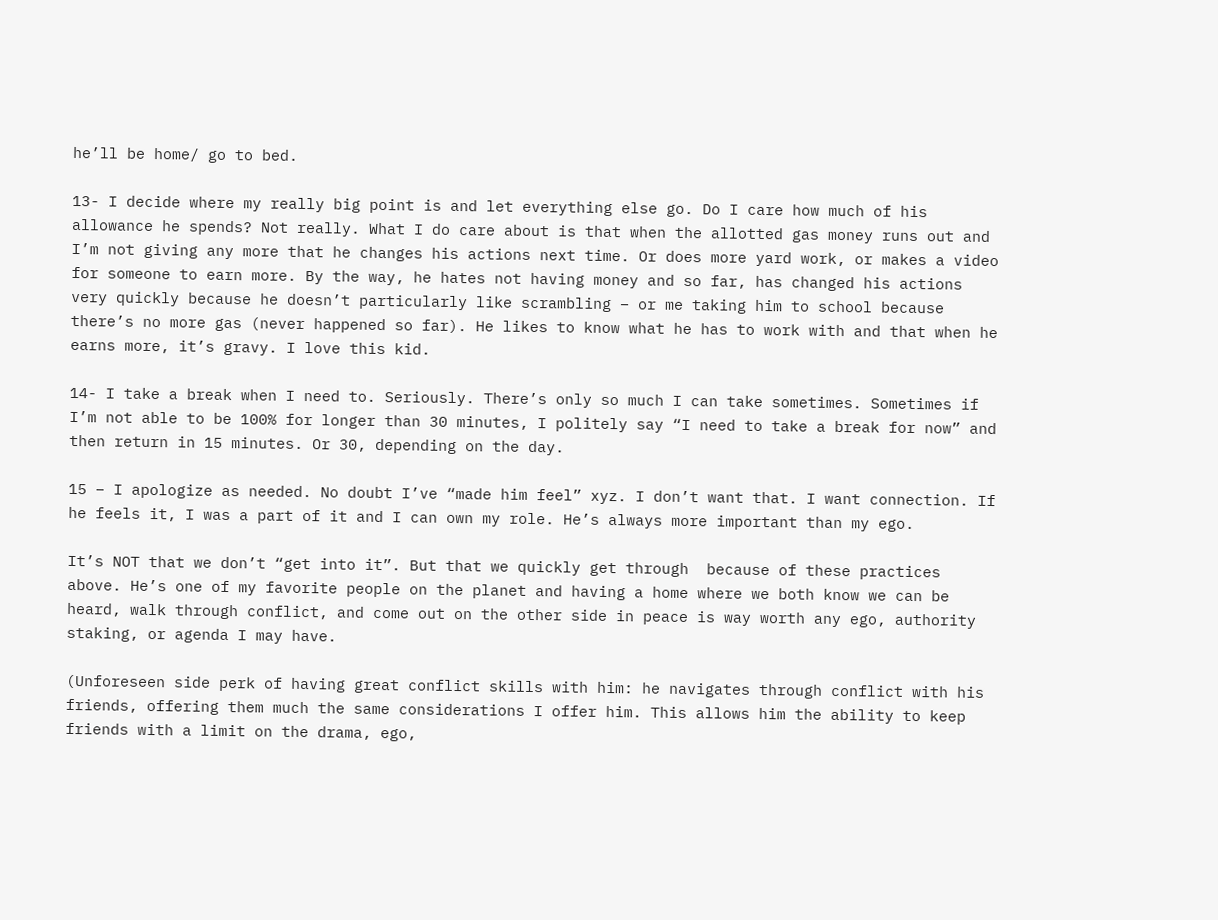he’ll be home/ go to bed.

13- I decide where my really big point is and let everything else go. Do I care how much of his allowance he spends? Not really. What I do care about is that when the allotted gas money runs out and I’m not giving any more that he changes his actions next time. Or does more yard work, or makes a video for someone to earn more. By the way, he hates not having money and so far, has changed his actions very quickly because he doesn’t particularly like scrambling – or me taking him to school because there’s no more gas (never happened so far). He likes to know what he has to work with and that when he earns more, it’s gravy. I love this kid.

14- I take a break when I need to. Seriously. There’s only so much I can take sometimes. Sometimes if I’m not able to be 100% for longer than 30 minutes, I politely say “I need to take a break for now” and then return in 15 minutes. Or 30, depending on the day.

15 – I apologize as needed. No doubt I’ve “made him feel” xyz. I don’t want that. I want connection. If he feels it, I was a part of it and I can own my role. He’s always more important than my ego.

It’s NOT that we don’t “get into it”. But that we quickly get through  because of these practices above. He’s one of my favorite people on the planet and having a home where we both know we can be heard, walk through conflict, and come out on the other side in peace is way worth any ego, authority staking, or agenda I may have.

(Unforeseen side perk of having great conflict skills with him: he navigates through conflict with his friends, offering them much the same considerations I offer him. This allows him the ability to keep friends with a limit on the drama, ego,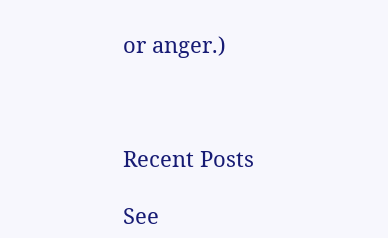or anger.)



Recent Posts

See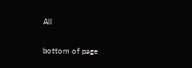All


bottom of page